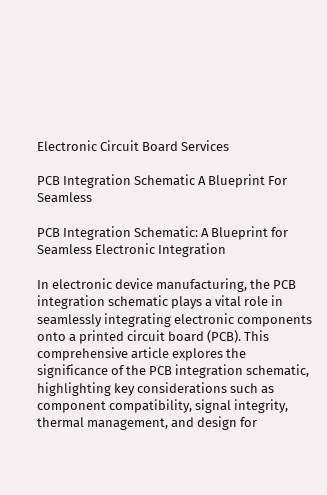Electronic Circuit Board Services

PCB Integration Schematic A Blueprint For Seamless

PCB Integration Schematic: A Blueprint for Seamless Electronic Integration

In electronic device manufacturing, the PCB integration schematic plays a vital role in seamlessly integrating electronic components onto a printed circuit board (PCB). This comprehensive article explores the significance of the PCB integration schematic, highlighting key considerations such as component compatibility, signal integrity, thermal management, and design for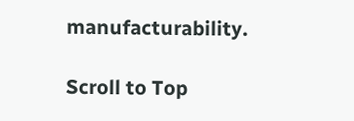manufacturability.

Scroll to Top